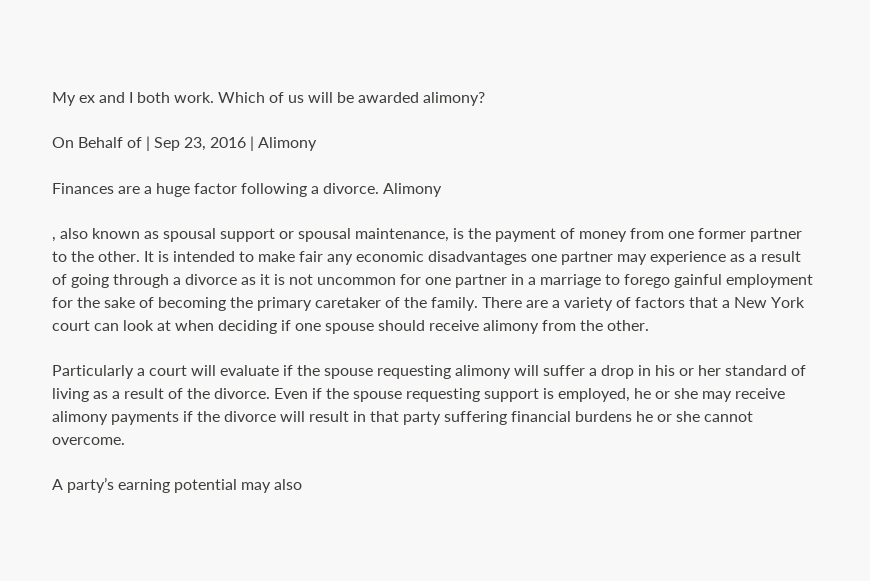My ex and I both work. Which of us will be awarded alimony?

On Behalf of | Sep 23, 2016 | Alimony

Finances are a huge factor following a divorce. Alimony

, also known as spousal support or spousal maintenance, is the payment of money from one former partner to the other. It is intended to make fair any economic disadvantages one partner may experience as a result of going through a divorce as it is not uncommon for one partner in a marriage to forego gainful employment for the sake of becoming the primary caretaker of the family. There are a variety of factors that a New York court can look at when deciding if one spouse should receive alimony from the other.

Particularly a court will evaluate if the spouse requesting alimony will suffer a drop in his or her standard of living as a result of the divorce. Even if the spouse requesting support is employed, he or she may receive alimony payments if the divorce will result in that party suffering financial burdens he or she cannot overcome.

A party’s earning potential may also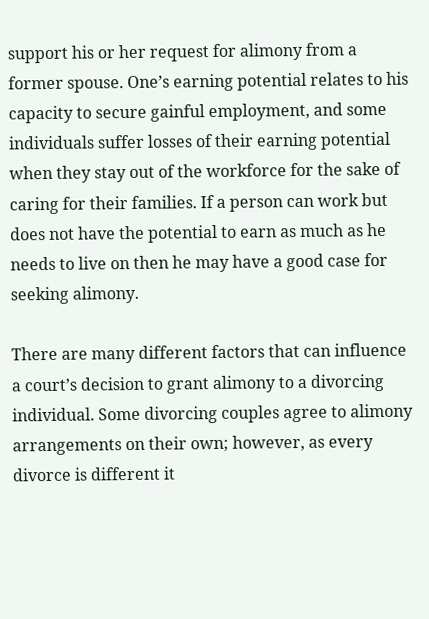support his or her request for alimony from a former spouse. One’s earning potential relates to his capacity to secure gainful employment, and some individuals suffer losses of their earning potential when they stay out of the workforce for the sake of caring for their families. If a person can work but does not have the potential to earn as much as he needs to live on then he may have a good case for seeking alimony.

There are many different factors that can influence a court’s decision to grant alimony to a divorcing individual. Some divorcing couples agree to alimony arrangements on their own; however, as every divorce is different it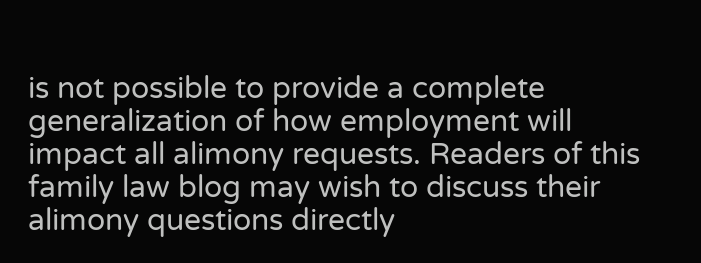is not possible to provide a complete generalization of how employment will impact all alimony requests. Readers of this family law blog may wish to discuss their alimony questions directly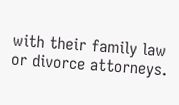with their family law or divorce attorneys.